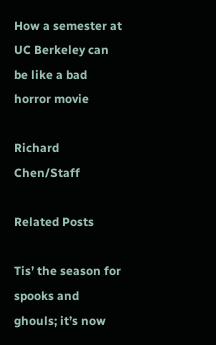How a semester at UC Berkeley can be like a bad horror movie

Richard Chen/Staff

Related Posts

Tis’ the season for spooks and ghouls; it’s now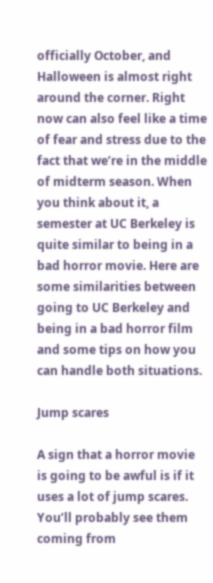officially October, and Halloween is almost right around the corner. Right now can also feel like a time of fear and stress due to the fact that we’re in the middle of midterm season. When you think about it, a semester at UC Berkeley is quite similar to being in a bad horror movie. Here are some similarities between going to UC Berkeley and being in a bad horror film and some tips on how you can handle both situations.

Jump scares

A sign that a horror movie is going to be awful is if it uses a lot of jump scares. You’ll probably see them coming from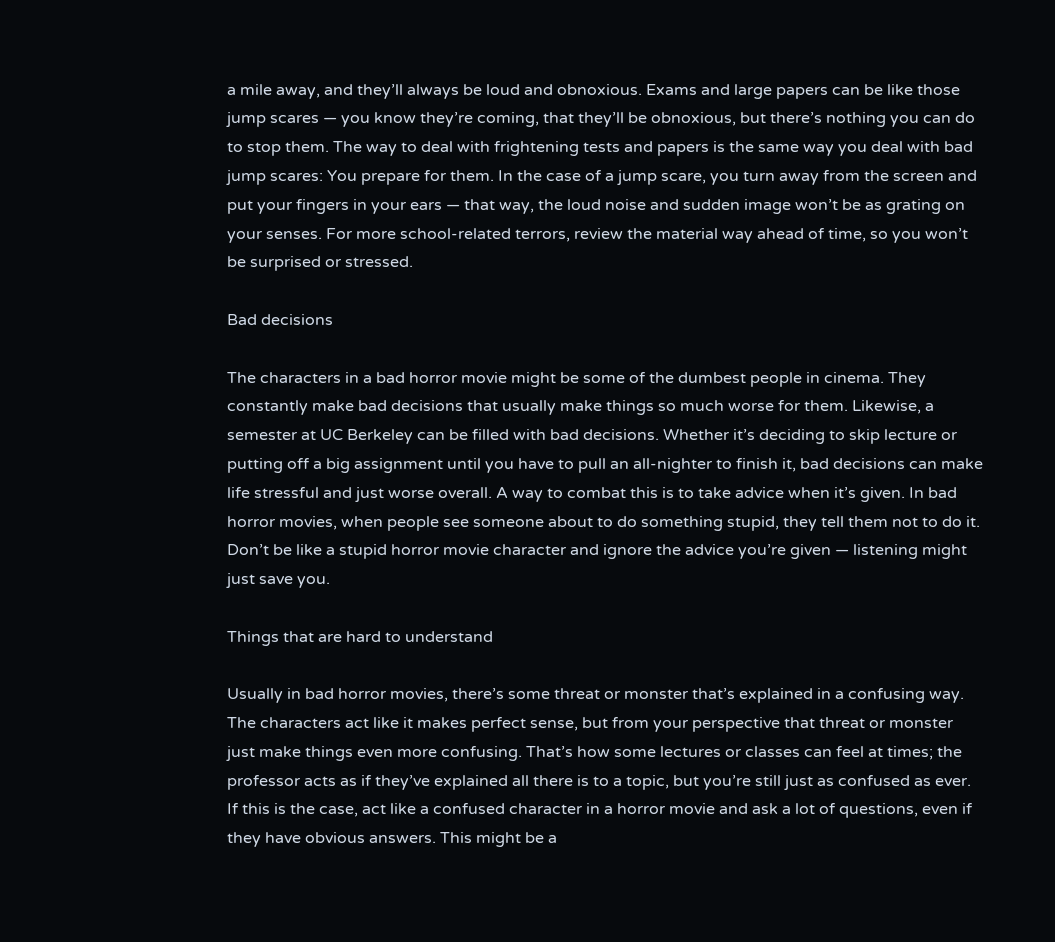a mile away, and they’ll always be loud and obnoxious. Exams and large papers can be like those jump scares — you know they’re coming, that they’ll be obnoxious, but there’s nothing you can do to stop them. The way to deal with frightening tests and papers is the same way you deal with bad jump scares: You prepare for them. In the case of a jump scare, you turn away from the screen and put your fingers in your ears — that way, the loud noise and sudden image won’t be as grating on your senses. For more school-related terrors, review the material way ahead of time, so you won’t be surprised or stressed.

Bad decisions

The characters in a bad horror movie might be some of the dumbest people in cinema. They constantly make bad decisions that usually make things so much worse for them. Likewise, a semester at UC Berkeley can be filled with bad decisions. Whether it’s deciding to skip lecture or putting off a big assignment until you have to pull an all-nighter to finish it, bad decisions can make life stressful and just worse overall. A way to combat this is to take advice when it’s given. In bad horror movies, when people see someone about to do something stupid, they tell them not to do it. Don’t be like a stupid horror movie character and ignore the advice you’re given — listening might just save you.

Things that are hard to understand

Usually in bad horror movies, there’s some threat or monster that’s explained in a confusing way. The characters act like it makes perfect sense, but from your perspective that threat or monster just make things even more confusing. That’s how some lectures or classes can feel at times; the professor acts as if they’ve explained all there is to a topic, but you’re still just as confused as ever. If this is the case, act like a confused character in a horror movie and ask a lot of questions, even if they have obvious answers. This might be a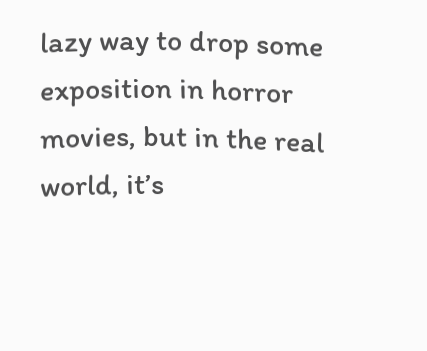lazy way to drop some exposition in horror movies, but in the real world, it’s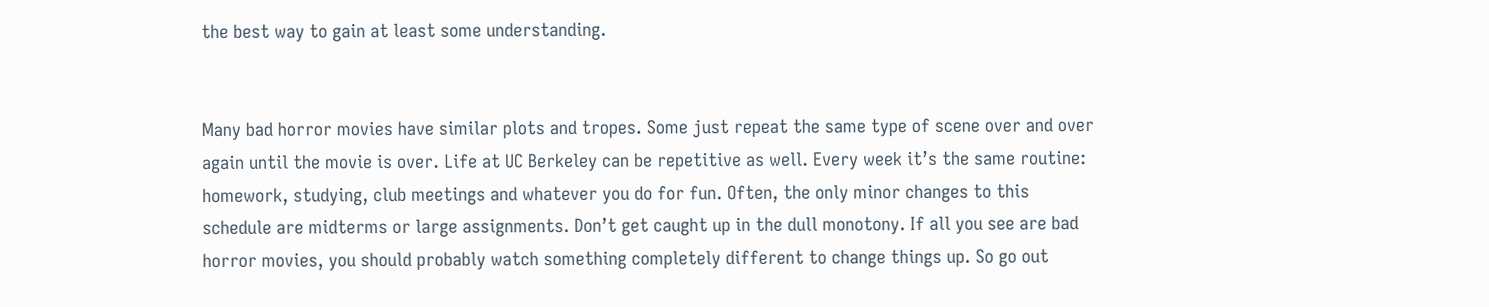the best way to gain at least some understanding.


Many bad horror movies have similar plots and tropes. Some just repeat the same type of scene over and over again until the movie is over. Life at UC Berkeley can be repetitive as well. Every week it’s the same routine: homework, studying, club meetings and whatever you do for fun. Often, the only minor changes to this schedule are midterms or large assignments. Don’t get caught up in the dull monotony. If all you see are bad horror movies, you should probably watch something completely different to change things up. So go out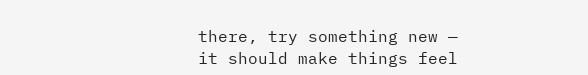there, try something new — it should make things feel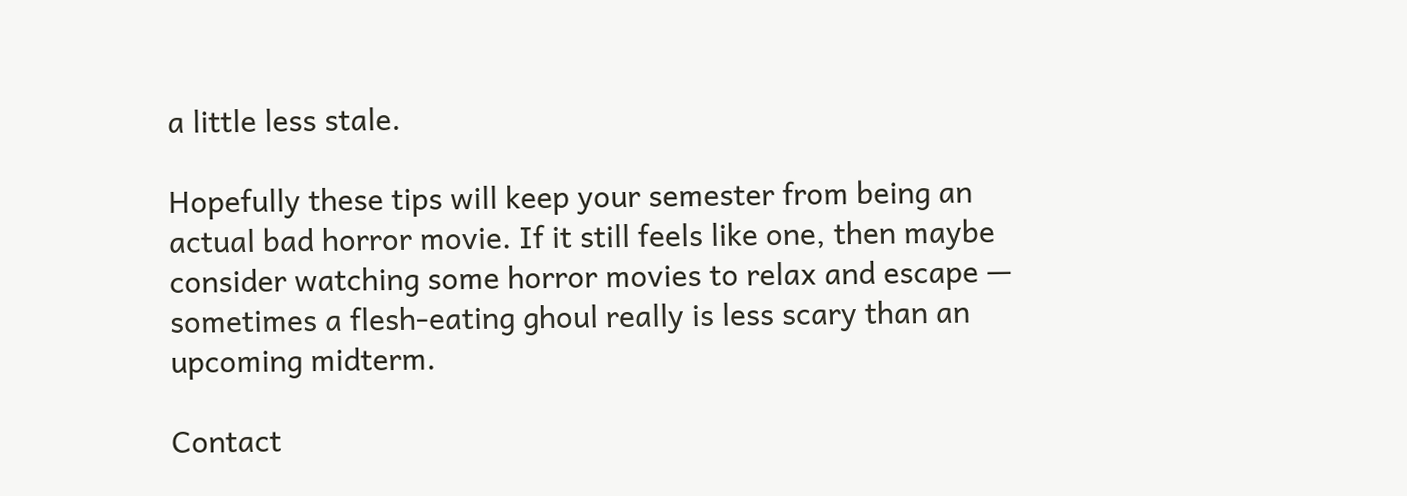a little less stale.

Hopefully these tips will keep your semester from being an actual bad horror movie. If it still feels like one, then maybe consider watching some horror movies to relax and escape — sometimes a flesh-eating ghoul really is less scary than an upcoming midterm.

Contact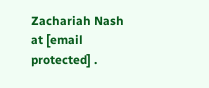Zachariah Nash at [email protected] .